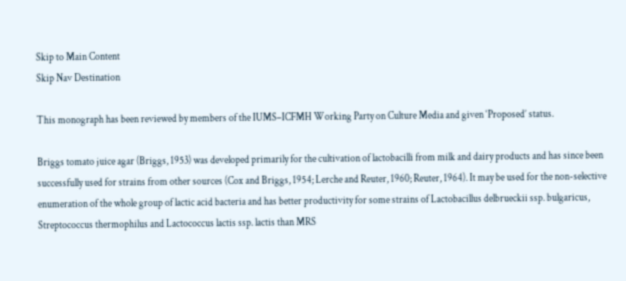Skip to Main Content
Skip Nav Destination

This monograph has been reviewed by members of the IUMS–ICFMH Working Party on Culture Media and given ‘Proposed’ status.

Briggs tomato juice agar (Briggs, 1953) was developed primarily for the cultivation of lactobacilli from milk and dairy products and has since been successfully used for strains from other sources (Cox and Briggs, 1954; Lerche and Reuter, 1960; Reuter, 1964). It may be used for the non-selective enumeration of the whole group of lactic acid bacteria and has better productivity for some strains of Lactobacillus delbrueckii ssp. bulgaricus, Streptococcus thermophilus and Lactococcus lactis ssp. lactis than MRS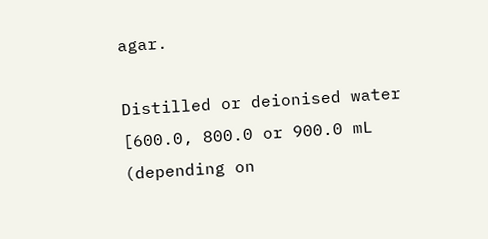agar.

Distilled or deionised water [600.0, 800.0 or 900.0 mL (depending on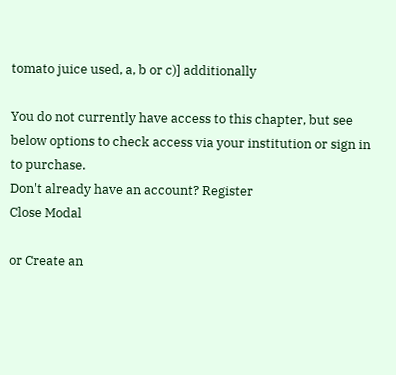tomato juice used, a, b or c)] additionally

You do not currently have access to this chapter, but see below options to check access via your institution or sign in to purchase.
Don't already have an account? Register
Close Modal

or Create an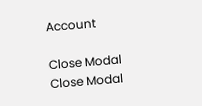Account

Close Modal
Close Modal